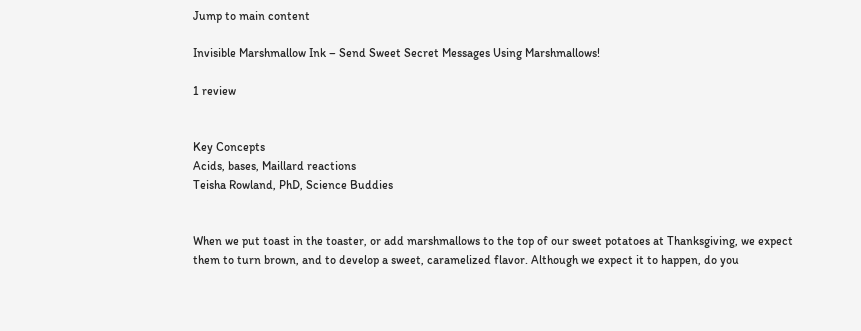Jump to main content

Invisible Marshmallow Ink – Send Sweet Secret Messages Using Marshmallows!

1 review


Key Concepts
Acids, bases, Maillard reactions
Teisha Rowland, PhD, Science Buddies


When we put toast in the toaster, or add marshmallows to the top of our sweet potatoes at Thanksgiving, we expect them to turn brown, and to develop a sweet, caramelized flavor. Although we expect it to happen, do you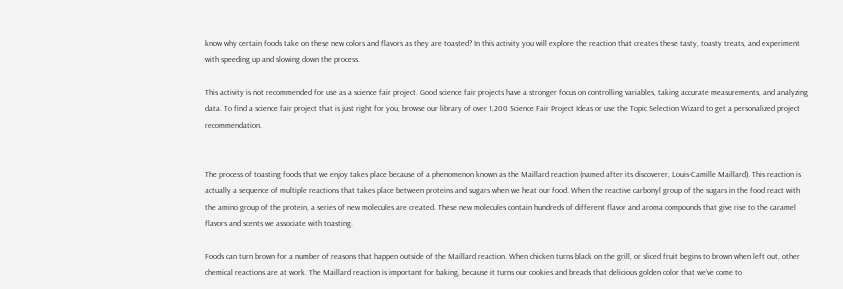know why certain foods take on these new colors and flavors as they are toasted? In this activity you will explore the reaction that creates these tasty, toasty treats, and experiment with speeding up and slowing down the process.

This activity is not recommended for use as a science fair project. Good science fair projects have a stronger focus on controlling variables, taking accurate measurements, and analyzing data. To find a science fair project that is just right for you, browse our library of over 1,200 Science Fair Project Ideas or use the Topic Selection Wizard to get a personalized project recommendation.


The process of toasting foods that we enjoy takes place because of a phenomenon known as the Maillard reaction (named after its discoverer, Louis-Camille Maillard). This reaction is actually a sequence of multiple reactions that takes place between proteins and sugars when we heat our food. When the reactive carbonyl group of the sugars in the food react with the amino group of the protein, a series of new molecules are created. These new molecules contain hundreds of different flavor and aroma compounds that give rise to the caramel flavors and scents we associate with toasting.

Foods can turn brown for a number of reasons that happen outside of the Maillard reaction. When chicken turns black on the grill, or sliced fruit begins to brown when left out, other chemical reactions are at work. The Maillard reaction is important for baking, because it turns our cookies and breads that delicious golden color that we’ve come to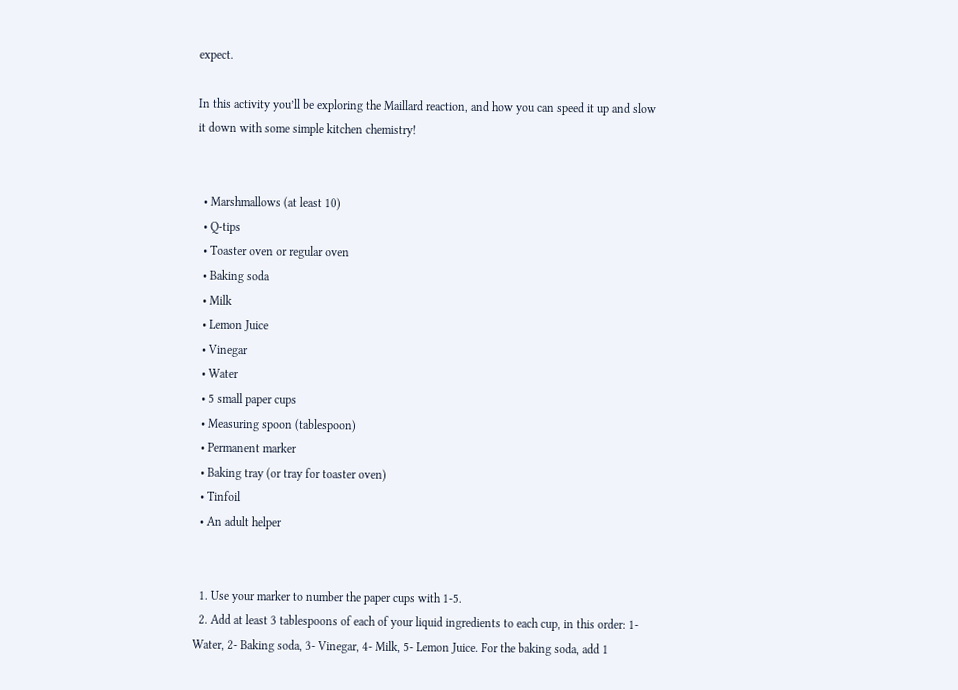expect.

In this activity you’ll be exploring the Maillard reaction, and how you can speed it up and slow it down with some simple kitchen chemistry!


  • Marshmallows (at least 10)
  • Q-tips
  • Toaster oven or regular oven
  • Baking soda
  • Milk
  • Lemon Juice
  • Vinegar
  • Water
  • 5 small paper cups
  • Measuring spoon (tablespoon)
  • Permanent marker
  • Baking tray (or tray for toaster oven)
  • Tinfoil
  • An adult helper


  1. Use your marker to number the paper cups with 1-5.
  2. Add at least 3 tablespoons of each of your liquid ingredients to each cup, in this order: 1- Water, 2- Baking soda, 3- Vinegar, 4- Milk, 5- Lemon Juice. For the baking soda, add 1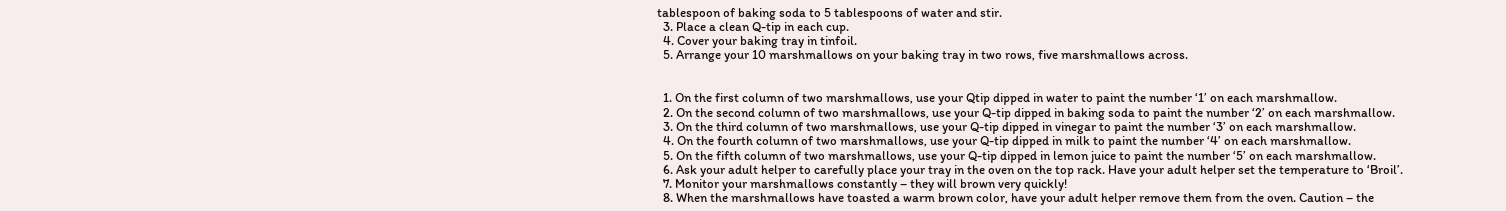tablespoon of baking soda to 5 tablespoons of water and stir.
  3. Place a clean Q-tip in each cup.
  4. Cover your baking tray in tinfoil.
  5. Arrange your 10 marshmallows on your baking tray in two rows, five marshmallows across.


  1. On the first column of two marshmallows, use your Qtip dipped in water to paint the number ‘1’ on each marshmallow.
  2. On the second column of two marshmallows, use your Q-tip dipped in baking soda to paint the number ‘2’ on each marshmallow.
  3. On the third column of two marshmallows, use your Q-tip dipped in vinegar to paint the number ‘3’ on each marshmallow.
  4. On the fourth column of two marshmallows, use your Q-tip dipped in milk to paint the number ‘4’ on each marshmallow.
  5. On the fifth column of two marshmallows, use your Q-tip dipped in lemon juice to paint the number ‘5’ on each marshmallow.
  6. Ask your adult helper to carefully place your tray in the oven on the top rack. Have your adult helper set the temperature to ‘Broil’.
  7. Monitor your marshmallows constantly – they will brown very quickly!
  8. When the marshmallows have toasted a warm brown color, have your adult helper remove them from the oven. Caution – the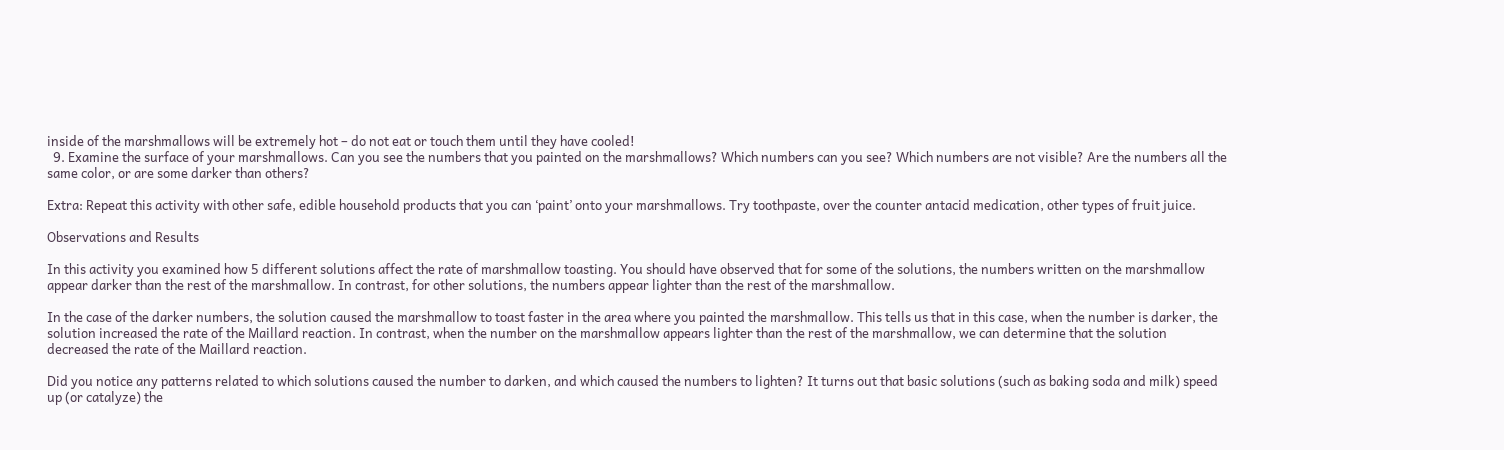inside of the marshmallows will be extremely hot – do not eat or touch them until they have cooled!
  9. Examine the surface of your marshmallows. Can you see the numbers that you painted on the marshmallows? Which numbers can you see? Which numbers are not visible? Are the numbers all the same color, or are some darker than others?

Extra: Repeat this activity with other safe, edible household products that you can ‘paint’ onto your marshmallows. Try toothpaste, over the counter antacid medication, other types of fruit juice.

Observations and Results

In this activity you examined how 5 different solutions affect the rate of marshmallow toasting. You should have observed that for some of the solutions, the numbers written on the marshmallow appear darker than the rest of the marshmallow. In contrast, for other solutions, the numbers appear lighter than the rest of the marshmallow.

In the case of the darker numbers, the solution caused the marshmallow to toast faster in the area where you painted the marshmallow. This tells us that in this case, when the number is darker, the solution increased the rate of the Maillard reaction. In contrast, when the number on the marshmallow appears lighter than the rest of the marshmallow, we can determine that the solution decreased the rate of the Maillard reaction.

Did you notice any patterns related to which solutions caused the number to darken, and which caused the numbers to lighten? It turns out that basic solutions (such as baking soda and milk) speed up (or catalyze) the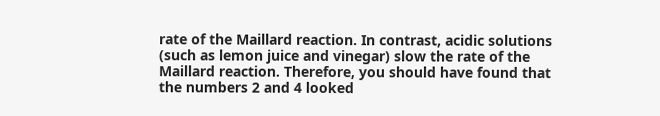rate of the Maillard reaction. In contrast, acidic solutions (such as lemon juice and vinegar) slow the rate of the Maillard reaction. Therefore, you should have found that the numbers 2 and 4 looked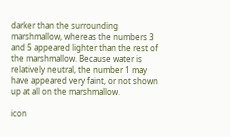darker than the surrounding marshmallow, whereas the numbers 3 and 5 appeared lighter than the rest of the marshmallow. Because water is relatively neutral, the number 1 may have appeared very faint, or not shown up at all on the marshmallow.

icon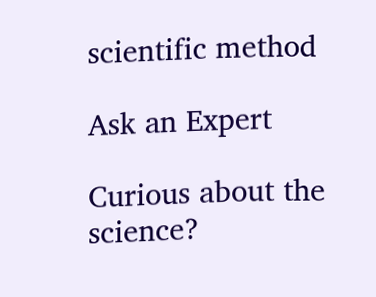scientific method

Ask an Expert

Curious about the science?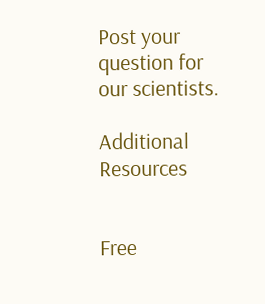Post your question for our scientists.

Additional Resources


Free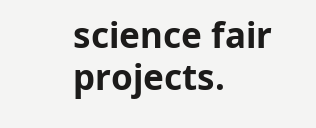science fair projects.